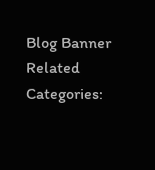Blog Banner
Related Categories: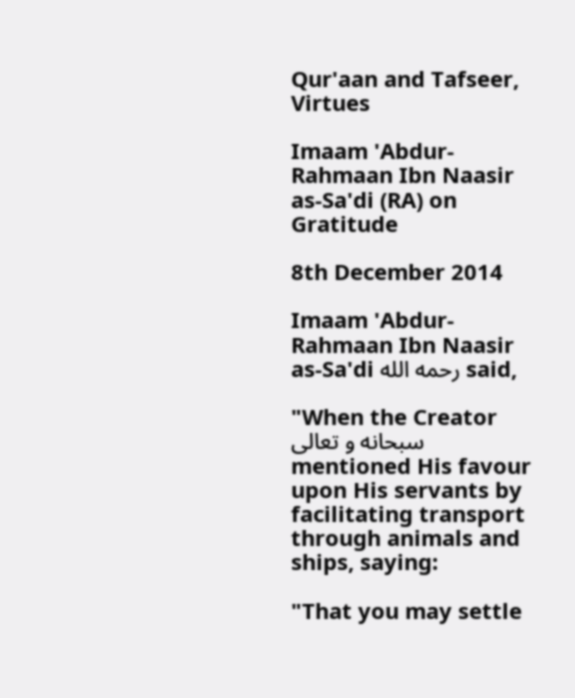Qur'aan and Tafseer, Virtues

Imaam 'Abdur-Rahmaan Ibn Naasir as-Sa'di (RA) on Gratitude

8th December 2014

Imaam 'Abdur-Rahmaan Ibn Naasir as-Sa'di رحمه الله said,

"When the Creator سبحانه و تعالى mentioned His favour upon His servants by facilitating transport through animals and ships, saying:

"That you may settle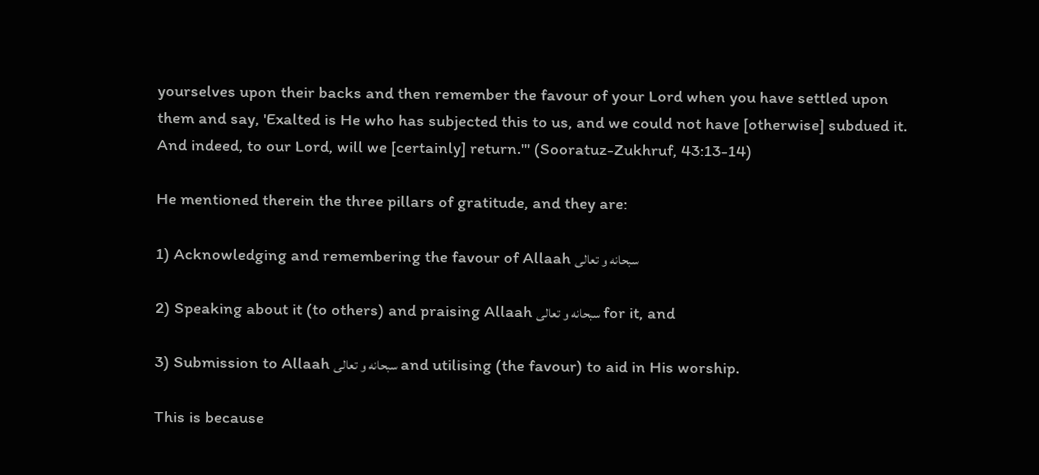yourselves upon their backs and then remember the favour of your Lord when you have settled upon them and say, 'Exalted is He who has subjected this to us, and we could not have [otherwise] subdued it. And indeed, to our Lord, will we [certainly] return.'" (Sooratuz-Zukhruf, 43:13-14)

He mentioned therein the three pillars of gratitude, and they are:

1) Acknowledging and remembering the favour of Allaah سبحانه و تعالى

2) Speaking about it (to others) and praising Allaah سبحانه و تعالى for it, and

3) Submission to Allaah سبحانه و تعالى and utilising (the favour) to aid in His worship.

This is because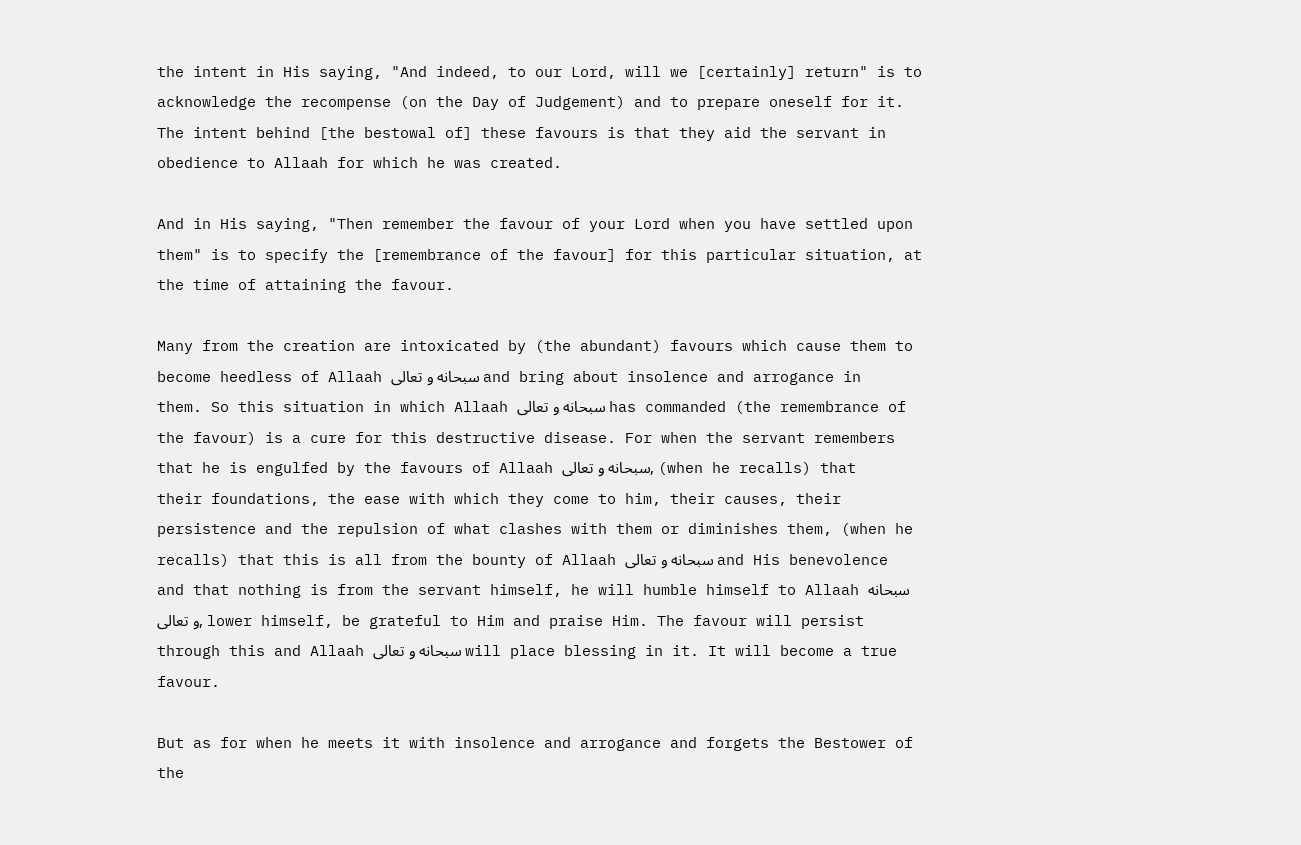the intent in His saying, "And indeed, to our Lord, will we [certainly] return" is to acknowledge the recompense (on the Day of Judgement) and to prepare oneself for it. The intent behind [the bestowal of] these favours is that they aid the servant in obedience to Allaah for which he was created.

And in His saying, "Then remember the favour of your Lord when you have settled upon them" is to specify the [remembrance of the favour] for this particular situation, at the time of attaining the favour.

Many from the creation are intoxicated by (the abundant) favours which cause them to become heedless of Allaah سبحانه و تعالى and bring about insolence and arrogance in them. So this situation in which Allaah سبحانه و تعالى has commanded (the remembrance of the favour) is a cure for this destructive disease. For when the servant remembers that he is engulfed by the favours of Allaah سبحانه و تعالى, (when he recalls) that their foundations, the ease with which they come to him, their causes, their persistence and the repulsion of what clashes with them or diminishes them, (when he recalls) that this is all from the bounty of Allaah سبحانه و تعالى and His benevolence and that nothing is from the servant himself, he will humble himself to Allaah سبحانه و تعالى, lower himself, be grateful to Him and praise Him. The favour will persist through this and Allaah سبحانه و تعالى will place blessing in it. It will become a true favour.

But as for when he meets it with insolence and arrogance and forgets the Bestower of the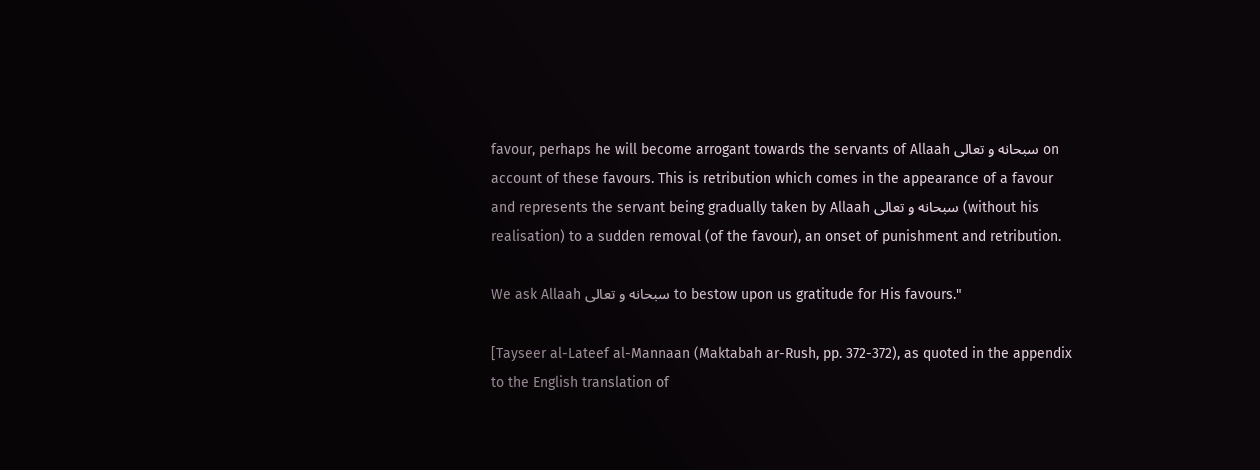favour, perhaps he will become arrogant towards the servants of Allaah سبحانه و تعالى on account of these favours. This is retribution which comes in the appearance of a favour and represents the servant being gradually taken by Allaah سبحانه و تعالى (without his realisation) to a sudden removal (of the favour), an onset of punishment and retribution.

We ask Allaah سبحانه و تعالى to bestow upon us gratitude for His favours."

[Tayseer al-Lateef al-Mannaan (Maktabah ar-Rush, pp. 372-372), as quoted in the appendix to the English translation of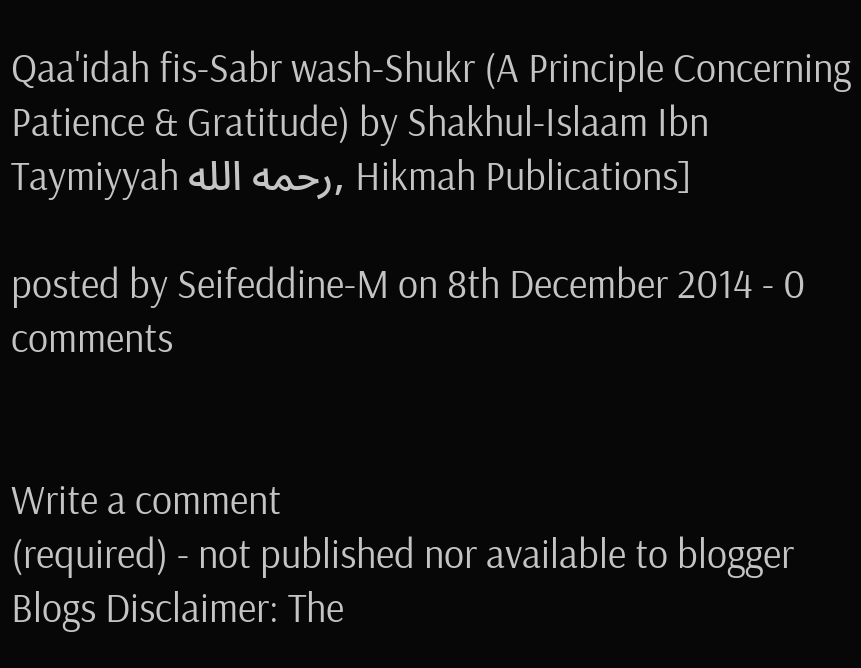Qaa'idah fis-Sabr wash-Shukr (A Principle Concerning Patience & Gratitude) by Shakhul-Islaam Ibn Taymiyyah رحمه الله, Hikmah Publications]

posted by Seifeddine-M on 8th December 2014 - 0 comments


Write a comment
(required) - not published nor available to blogger
Blogs Disclaimer: The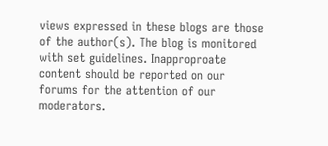views expressed in these blogs are those of the author(s). The blog is monitored with set guidelines. Inapproproate content should be reported on our forums for the attention of our moderators.